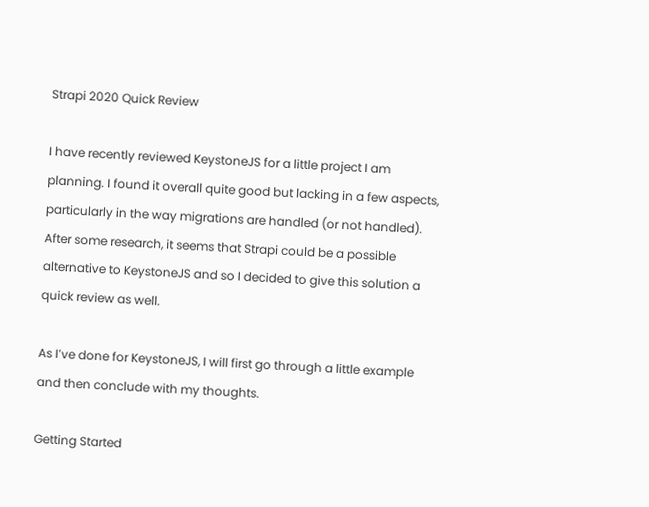Strapi 2020 Quick Review

I have recently reviewed KeystoneJS for a little project I am planning. I found it overall quite good but lacking in a few aspects, particularly in the way migrations are handled (or not handled). After some research, it seems that Strapi could be a possible alternative to KeystoneJS and so I decided to give this solution a quick review as well.

As I’ve done for KeystoneJS, I will first go through a little example and then conclude with my thoughts.

Getting Started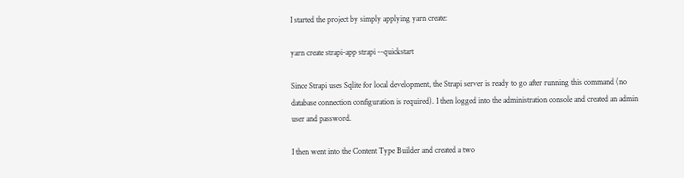I started the project by simply applying yarn create:

yarn create strapi-app strapi --quickstart

Since Strapi uses Sqlite for local development, the Strapi server is ready to go after running this command (no database connection configuration is required). I then logged into the administration console and created an admin user and password.

I then went into the Content Type Builder and created a two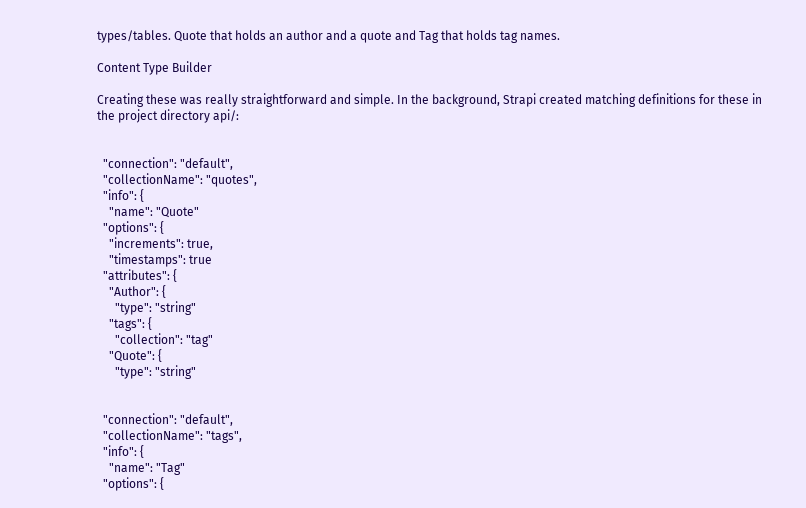types/tables. Quote that holds an author and a quote and Tag that holds tag names.

Content Type Builder

Creating these was really straightforward and simple. In the background, Strapi created matching definitions for these in the project directory api/:


  "connection": "default",
  "collectionName": "quotes",
  "info": {
    "name": "Quote"
  "options": {
    "increments": true,
    "timestamps": true
  "attributes": {
    "Author": {
      "type": "string"
    "tags": {
      "collection": "tag"
    "Quote": {
      "type": "string"


  "connection": "default",
  "collectionName": "tags",
  "info": {
    "name": "Tag"
  "options": {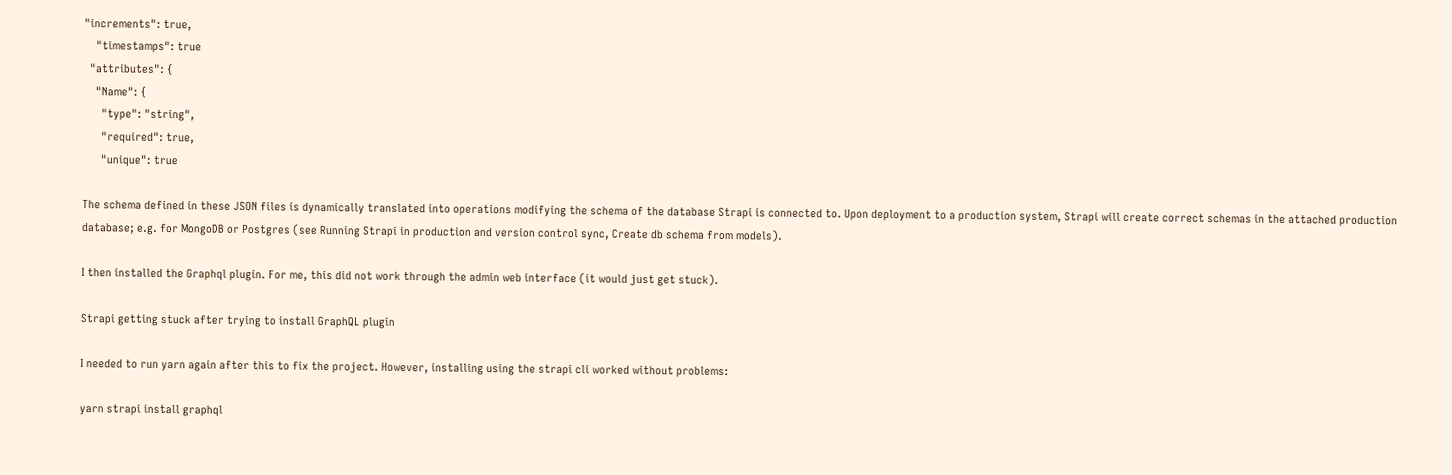"increments": true,
    "timestamps": true
  "attributes": {
    "Name": {
      "type": "string",
      "required": true,
      "unique": true

The schema defined in these JSON files is dynamically translated into operations modifying the schema of the database Strapi is connected to. Upon deployment to a production system, Strapi will create correct schemas in the attached production database; e.g. for MongoDB or Postgres (see Running Strapi in production and version control sync, Create db schema from models).

I then installed the Graphql plugin. For me, this did not work through the admin web interface (it would just get stuck).

Strapi getting stuck after trying to install GraphQL plugin

I needed to run yarn again after this to fix the project. However, installing using the strapi cli worked without problems:

yarn strapi install graphql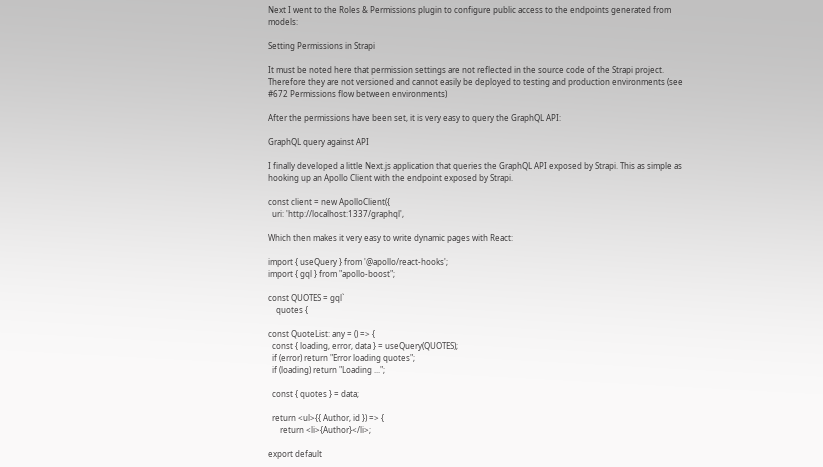Next I went to the Roles & Permissions plugin to configure public access to the endpoints generated from models:

Setting Permissions in Strapi

It must be noted here that permission settings are not reflected in the source code of the Strapi project. Therefore they are not versioned and cannot easily be deployed to testing and production environments (see #672 Permissions flow between environments)

After the permissions have been set, it is very easy to query the GraphQL API:

GraphQL query against API

I finally developed a little Next.js application that queries the GraphQL API exposed by Strapi. This as simple as hooking up an Apollo Client with the endpoint exposed by Strapi.

const client = new ApolloClient({
  uri: 'http://localhost:1337/graphql',

Which then makes it very easy to write dynamic pages with React:

import { useQuery } from '@apollo/react-hooks';
import { gql } from "apollo-boost";

const QUOTES = gql`
    quotes {

const QuoteList: any = () => {
  const { loading, error, data } = useQuery(QUOTES);
  if (error) return "Error loading quotes";
  if (loading) return "Loading ...";

  const { quotes } = data;

  return <ul>{{ Author, id }) => {
      return <li>{Author}</li>;

export default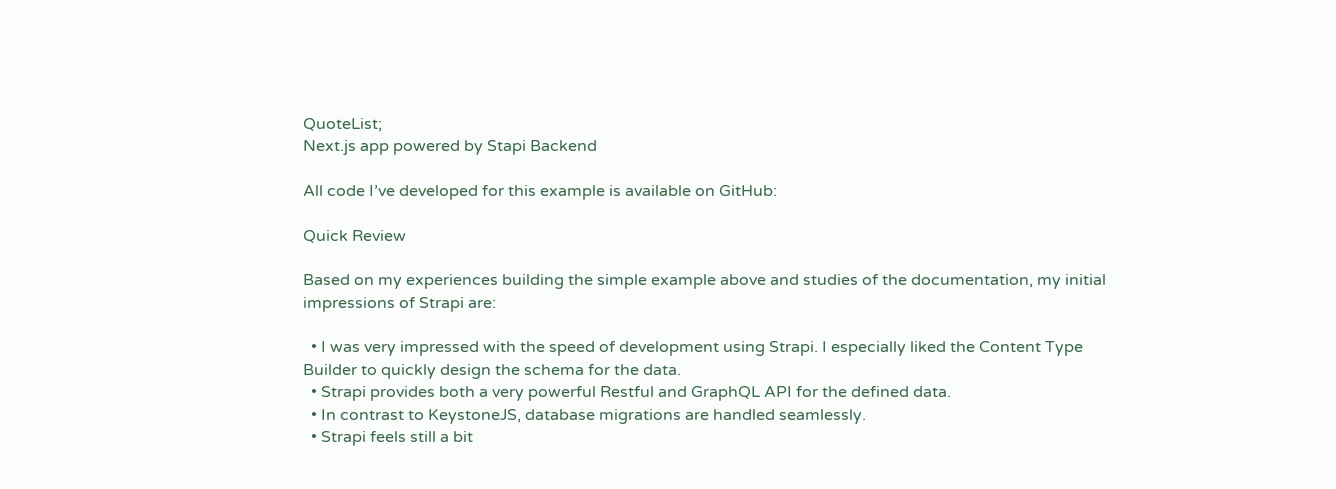QuoteList;
Next.js app powered by Stapi Backend

All code I’ve developed for this example is available on GitHub:

Quick Review

Based on my experiences building the simple example above and studies of the documentation, my initial impressions of Strapi are:

  • I was very impressed with the speed of development using Strapi. I especially liked the Content Type Builder to quickly design the schema for the data.
  • Strapi provides both a very powerful Restful and GraphQL API for the defined data.
  • In contrast to KeystoneJS, database migrations are handled seamlessly.
  • Strapi feels still a bit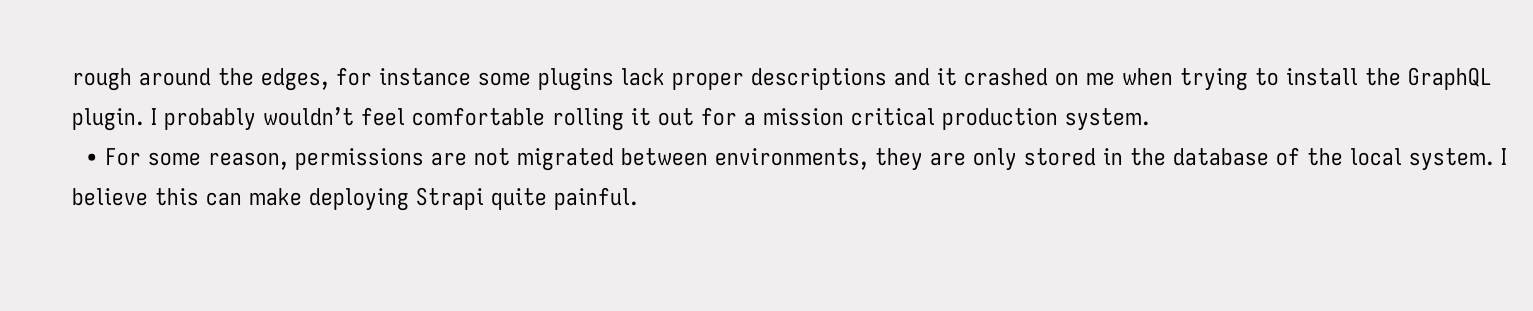rough around the edges, for instance some plugins lack proper descriptions and it crashed on me when trying to install the GraphQL plugin. I probably wouldn’t feel comfortable rolling it out for a mission critical production system.
  • For some reason, permissions are not migrated between environments, they are only stored in the database of the local system. I believe this can make deploying Strapi quite painful.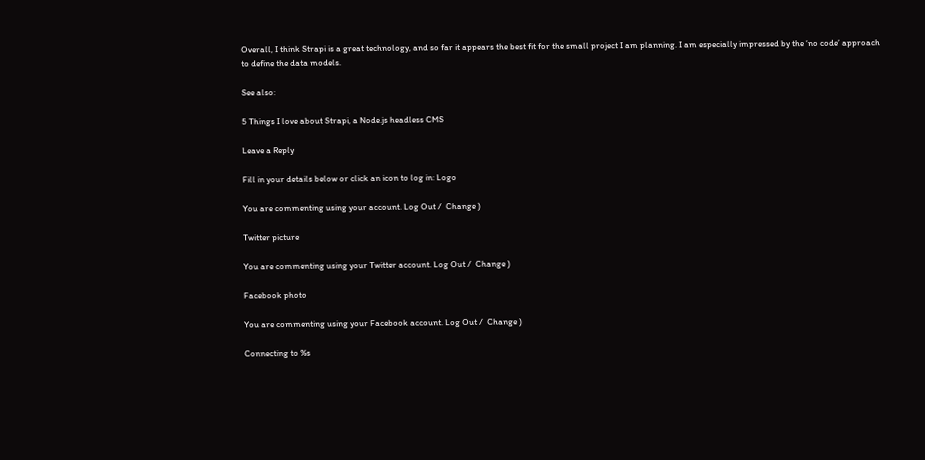Overall, I think Strapi is a great technology, and so far it appears the best fit for the small project I am planning. I am especially impressed by the ‘no code’ approach to define the data models.

See also:

5 Things I love about Strapi, a Node.js headless CMS

Leave a Reply

Fill in your details below or click an icon to log in: Logo

You are commenting using your account. Log Out /  Change )

Twitter picture

You are commenting using your Twitter account. Log Out /  Change )

Facebook photo

You are commenting using your Facebook account. Log Out /  Change )

Connecting to %s